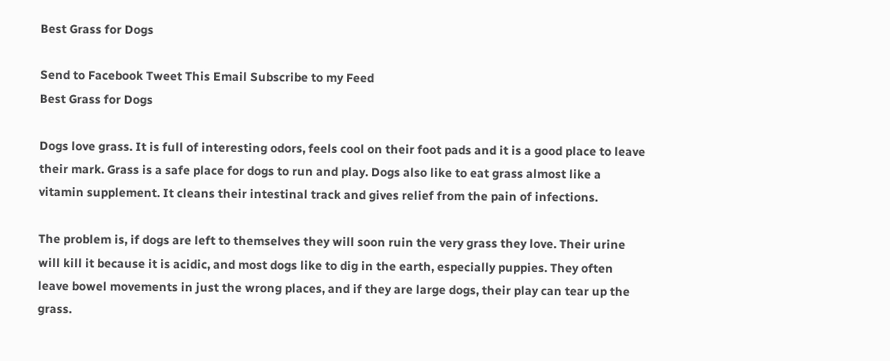Best Grass for Dogs

Send to Facebook Tweet This Email Subscribe to my Feed
Best Grass for Dogs

Dogs love grass. It is full of interesting odors, feels cool on their foot pads and it is a good place to leave their mark. Grass is a safe place for dogs to run and play. Dogs also like to eat grass almost like a vitamin supplement. It cleans their intestinal track and gives relief from the pain of infections.

The problem is, if dogs are left to themselves they will soon ruin the very grass they love. Their urine will kill it because it is acidic, and most dogs like to dig in the earth, especially puppies. They often leave bowel movements in just the wrong places, and if they are large dogs, their play can tear up the grass.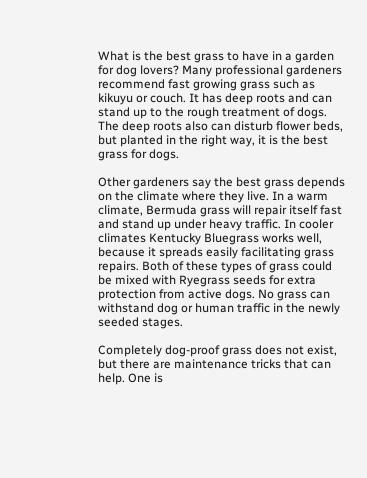What is the best grass to have in a garden for dog lovers? Many professional gardeners recommend fast growing grass such as kikuyu or couch. It has deep roots and can stand up to the rough treatment of dogs. The deep roots also can disturb flower beds, but planted in the right way, it is the best grass for dogs.

Other gardeners say the best grass depends on the climate where they live. In a warm climate, Bermuda grass will repair itself fast and stand up under heavy traffic. In cooler climates Kentucky Bluegrass works well, because it spreads easily facilitating grass repairs. Both of these types of grass could be mixed with Ryegrass seeds for extra protection from active dogs. No grass can withstand dog or human traffic in the newly seeded stages.

Completely dog-proof grass does not exist, but there are maintenance tricks that can help. One is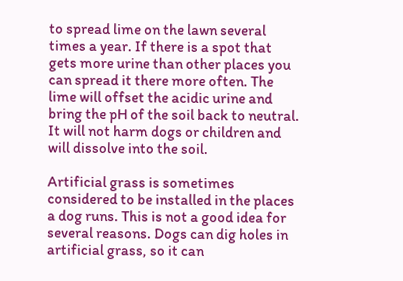to spread lime on the lawn several times a year. If there is a spot that gets more urine than other places you can spread it there more often. The lime will offset the acidic urine and bring the pH of the soil back to neutral. It will not harm dogs or children and will dissolve into the soil.

Artificial grass is sometimes considered to be installed in the places a dog runs. This is not a good idea for several reasons. Dogs can dig holes in artificial grass, so it can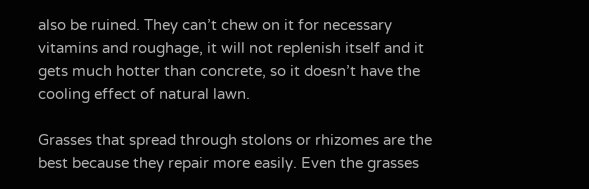also be ruined. They can’t chew on it for necessary vitamins and roughage, it will not replenish itself and it gets much hotter than concrete, so it doesn’t have the cooling effect of natural lawn.

Grasses that spread through stolons or rhizomes are the best because they repair more easily. Even the grasses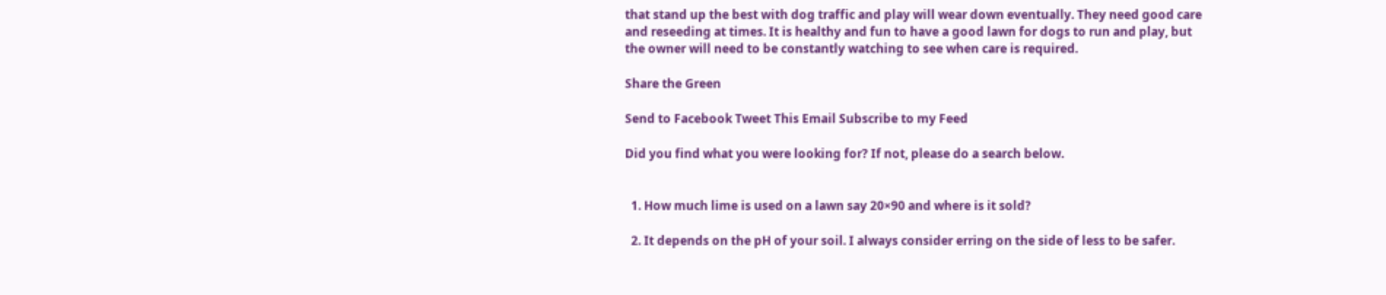that stand up the best with dog traffic and play will wear down eventually. They need good care and reseeding at times. It is healthy and fun to have a good lawn for dogs to run and play, but the owner will need to be constantly watching to see when care is required.

Share the Green

Send to Facebook Tweet This Email Subscribe to my Feed

Did you find what you were looking for? If not, please do a search below.


  1. How much lime is used on a lawn say 20×90 and where is it sold?

  2. It depends on the pH of your soil. I always consider erring on the side of less to be safer.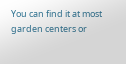You can find it at most garden centers or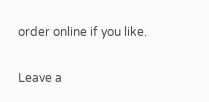order online if you like.

Leave a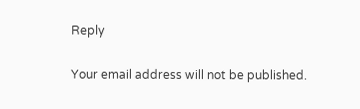Reply

Your email address will not be published.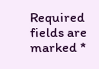Required fields are marked *